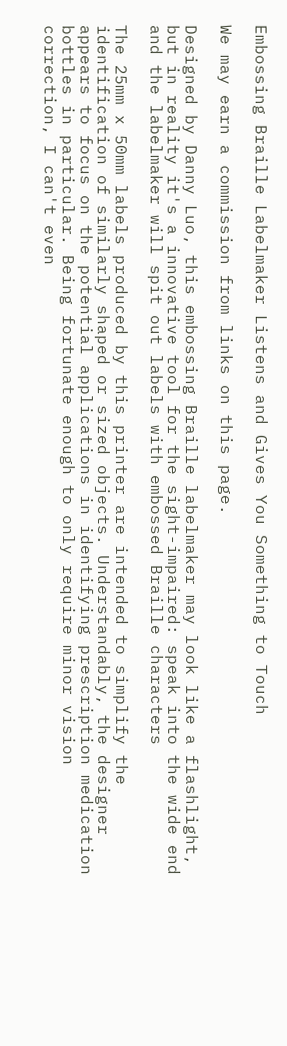Embossing Braille Labelmaker Listens and Gives You Something to Touch

We may earn a commission from links on this page.

Designed by Danny Luo, this embossing Braille labelmaker may look like a flashlight, but in reality it's a innovative tool for the sight-impaired: speak into the wide end and the labelmaker will spit out labels with embossed Braille characters

The 25mm x 50mm labels produced by this printer are intended to simplify the identification of similarly shaped or sized objects. Understandably, the designer appears to focus on the potential applications in identifying prescription medication bottles in particular. Being fortunate enough to only require minor vision correction, I can't even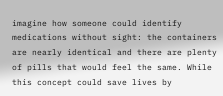imagine how someone could identify medications without sight: the containers are nearly identical and there are plenty of pills that would feel the same. While this concept could save lives by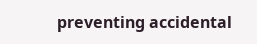preventing accidental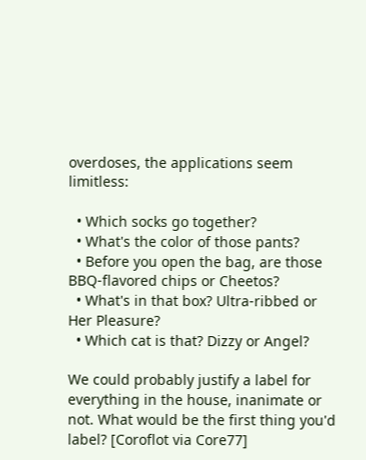overdoses, the applications seem limitless:

  • Which socks go together?
  • What's the color of those pants?
  • Before you open the bag, are those BBQ-flavored chips or Cheetos?
  • What's in that box? Ultra-ribbed or Her Pleasure?
  • Which cat is that? Dizzy or Angel?

We could probably justify a label for everything in the house, inanimate or not. What would be the first thing you'd label? [Coroflot via Core77]